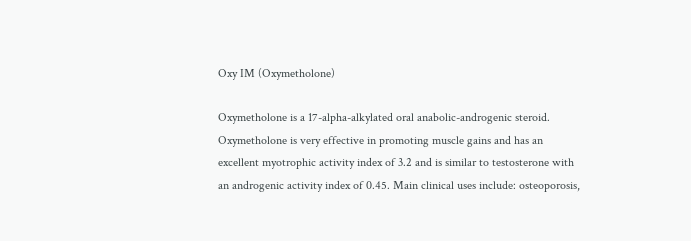Oxy IM (Oxymetholone)

Oxymetholone is a 17-alpha-alkylated oral anabolic-androgenic steroid. Oxymetholone is very effective in promoting muscle gains and has an excellent myotrophic activity index of 3.2 and is similar to testosterone with an androgenic activity index of 0.45. Main clinical uses include: osteoporosis,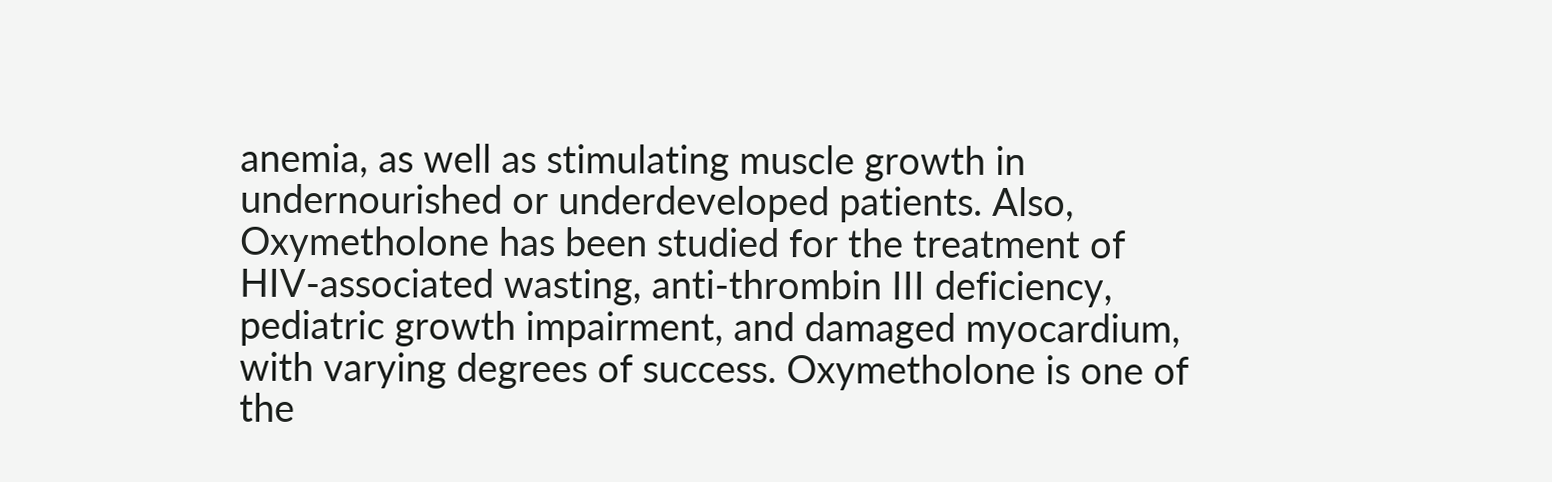anemia, as well as stimulating muscle growth in undernourished or underdeveloped patients. Also, Oxymetholone has been studied for the treatment of HIV-associated wasting, anti-thrombin III deficiency, pediatric growth impairment, and damaged myocardium, with varying degrees of success. Oxymetholone is one of the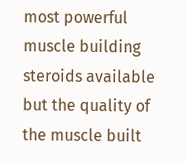most powerful muscle building steroids available but the quality of the muscle built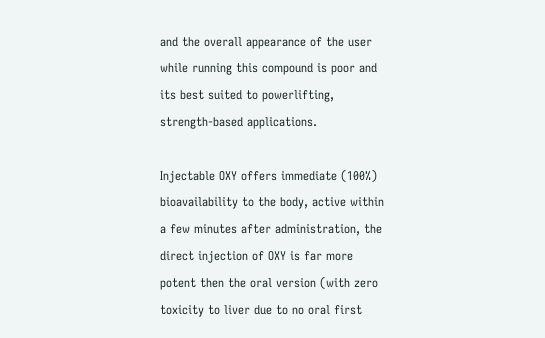and the overall appearance of the user while running this compound is poor and its best suited to powerlifting, strength-based applications.

Injectable OXY offers immediate (100%) bioavailability to the body, active within a few minutes after administration, the direct injection of OXY is far more potent then the oral version (with zero toxicity to liver due to no oral first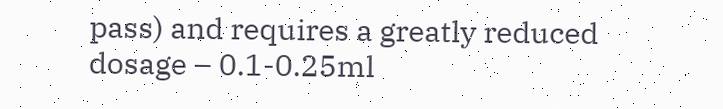pass) and requires a greatly reduced dosage – 0.1-0.25ml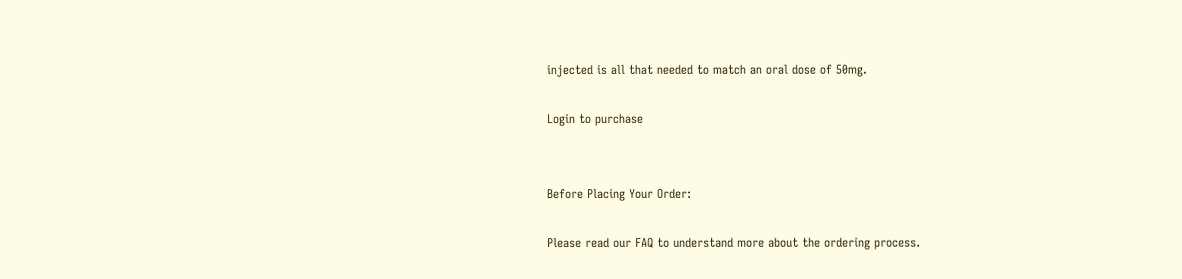injected is all that needed to match an oral dose of 50mg.

Login to purchase


Before Placing Your Order:

Please read our FAQ to understand more about the ordering process.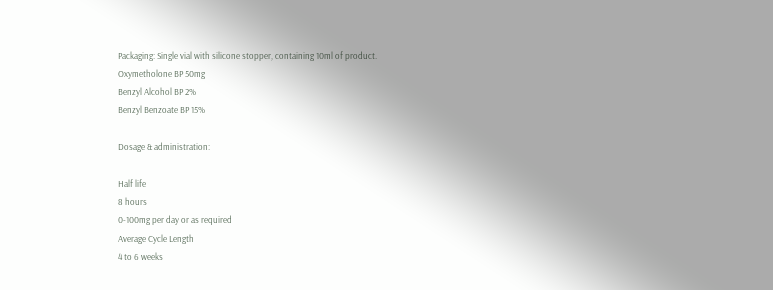Packaging: Single vial with silicone stopper, containing 10ml of product.
Oxymetholone BP 50mg
Benzyl Alcohol BP 2%
Benzyl Benzoate BP 15%

Dosage & administration:

Half life
8 hours
0-100mg per day or as required
Average Cycle Length
4 to 6 weeks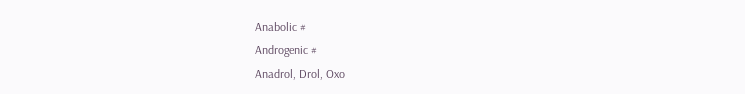Anabolic #
Androgenic #
Anadrol, Drol, Oxo